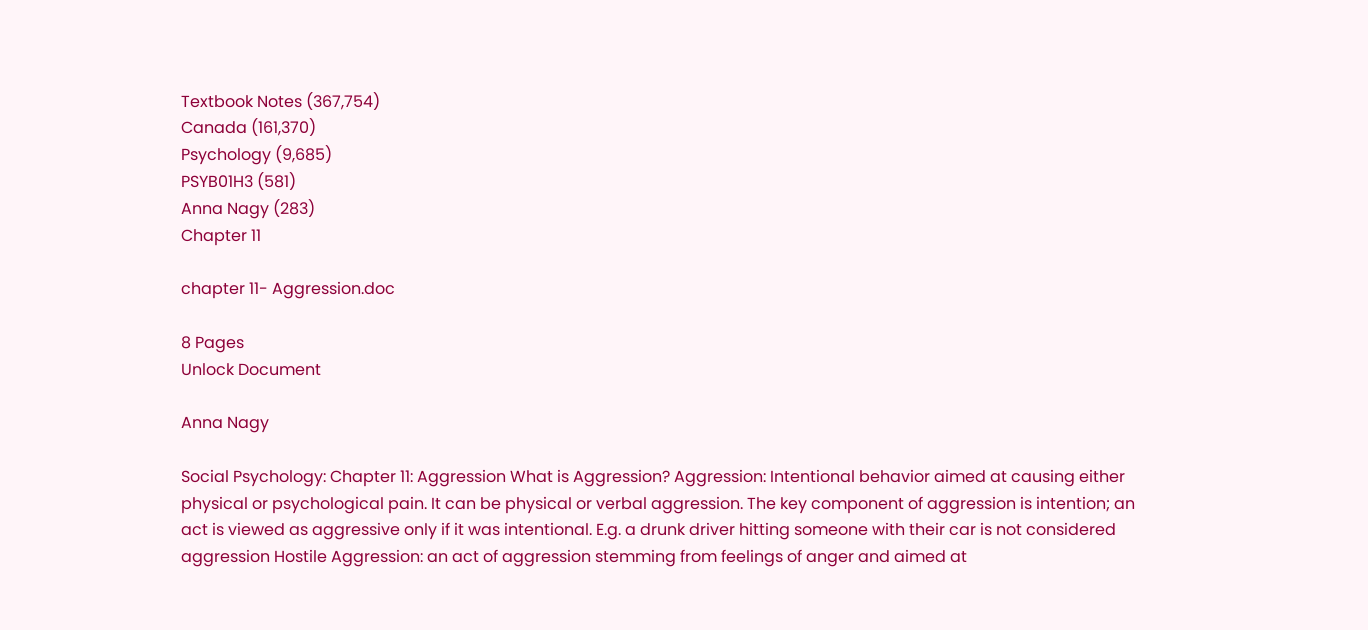Textbook Notes (367,754)
Canada (161,370)
Psychology (9,685)
PSYB01H3 (581)
Anna Nagy (283)
Chapter 11

chapter 11- Aggression.doc

8 Pages
Unlock Document

Anna Nagy

Social Psychology: Chapter 11: Aggression What is Aggression? Aggression: Intentional behavior aimed at causing either physical or psychological pain. It can be physical or verbal aggression. The key component of aggression is intention; an act is viewed as aggressive only if it was intentional. E.g. a drunk driver hitting someone with their car is not considered aggression Hostile Aggression: an act of aggression stemming from feelings of anger and aimed at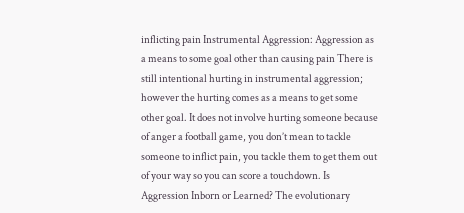inflicting pain Instrumental Aggression: Aggression as a means to some goal other than causing pain There is still intentional hurting in instrumental aggression; however the hurting comes as a means to get some other goal. It does not involve hurting someone because of anger a football game, you don’t mean to tackle someone to inflict pain, you tackle them to get them out of your way so you can score a touchdown. Is Aggression Inborn or Learned? The evolutionary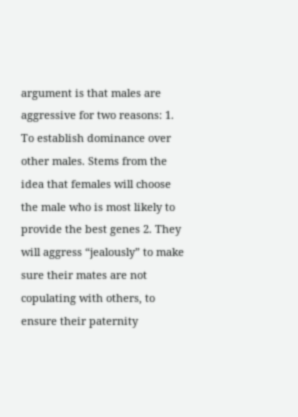argument is that males are aggressive for two reasons: 1. To establish dominance over other males. Stems from the idea that females will choose the male who is most likely to provide the best genes 2. They will aggress “jealously” to make sure their mates are not copulating with others, to ensure their paternity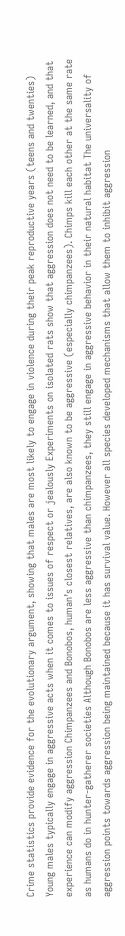Crime statistics provide evidence for the evolutionary argument, showing that males are most likely to engage in violence during their peak reproductive years (teens and twenties) Young males typically engage in aggressive acts when it comes to issues of respect or jealously Experiments on isolated rats show that aggression does not need to be learned, and that experience can modify aggression Chimpanzees and Bonobos, human’s closest relatives, are also known to be aggressive (especially chimpanzees). Chimps kill each other at the same rate as humans do in hunter-gatherer societies Although Bonobos are less aggressive than chimpanzees, they still engage in aggressive behavior in their natural habitat The universality of aggression points towards aggression being maintained because it has survival value. However all species developed mechanisms that allow them to inhibit aggression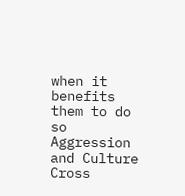when it benefits them to do so Aggression and Culture Cross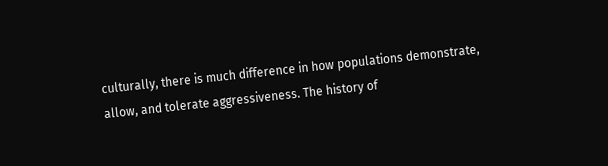culturally, there is much difference in how populations demonstrate, allow, and tolerate aggressiveness. The history of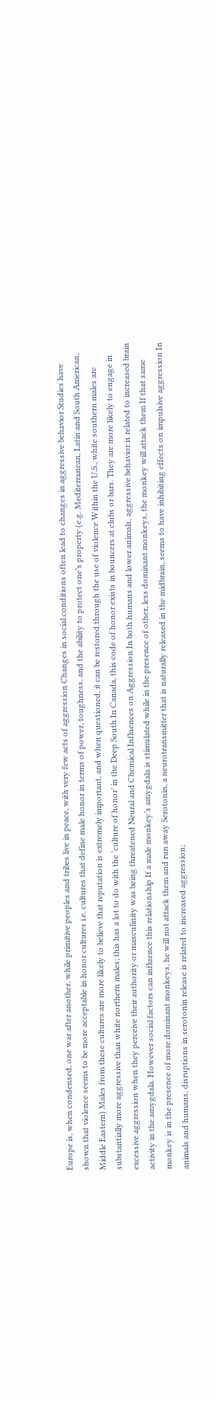Europe is, when condensed, one war after another, while primitive peoples and tribes live in peace, with very few acts of aggression Changes in social conditions often lead to changes in aggressive behavior Studies have shown that violence seems to be more acceptable in honor cultures i.e. cultures that define male honor in terms of power, toughness, and the ability to protect one’s property (e.g. Mediterranean, Latin and South American, Middle Eastern) Males from these cultures are more likely to believe that reputation is extremely important, and when questioned, it can be restored through the use of violence Within the U.S., white southern males are substantially more aggressive than white northern males; this has a lot to do with the ‘culture of honor’ in the Deep South In Canada, this code of honor exists in bouncers at clubs or bars. They are more likely to engage in excessive aggression when they perceive their authority or masculinity was being threatened Neural and Chemical Influences on Aggression In both humans and lower animals, aggressive behavior is related to increased brain activity in the amygdala. However social factors can influence this relationship If a male monkey’s amygdala is stimulated while in the presence of other, less dominant monkeys, the monkey will attack them If that same monkey is in the presence of more dominant monkeys, he will not attack them and run away Serotonin, a neurotransmitter that is naturally released in the midbrain, seems to have inhibiting effects on impulsive aggression In animals and humans, disruptions in serotonin release is related to increased aggression;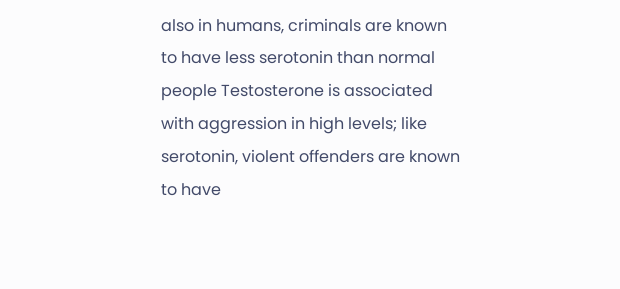also in humans, criminals are known to have less serotonin than normal people Testosterone is associated with aggression in high levels; like serotonin, violent offenders are known to have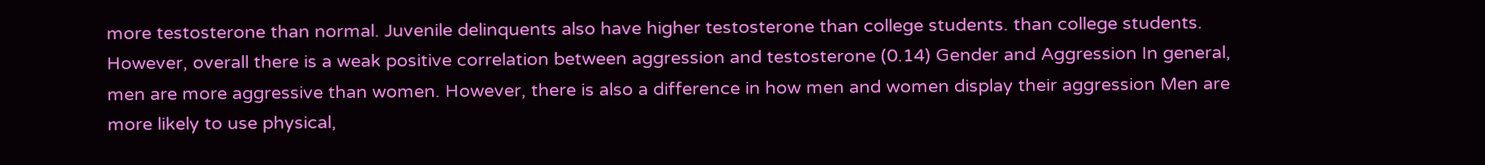more testosterone than normal. Juvenile delinquents also have higher testosterone than college students. than college students. However, overall there is a weak positive correlation between aggression and testosterone (0.14) Gender and Aggression In general, men are more aggressive than women. However, there is also a difference in how men and women display their aggression Men are more likely to use physical,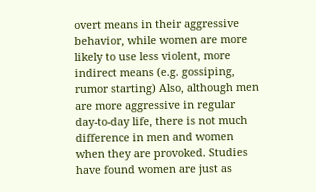overt means in their aggressive behavior, while women are more likely to use less violent, more indirect means (e.g. gossiping, rumor starting) Also, although men are more aggressive in regular day-to-day life, there is not much difference in men and women when they are provoked. Studies have found women are just as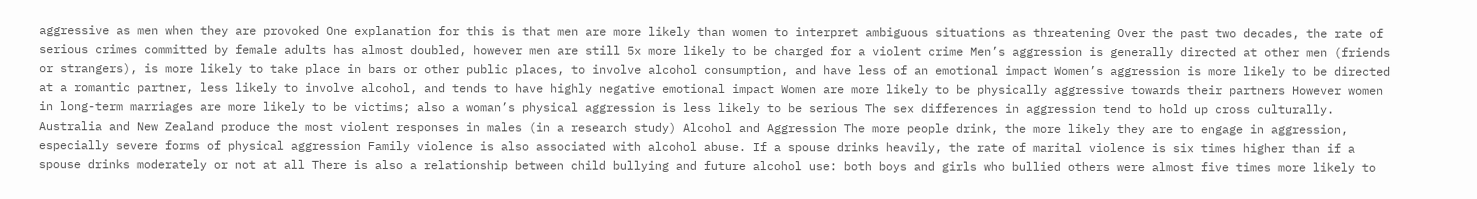aggressive as men when they are provoked One explanation for this is that men are more likely than women to interpret ambiguous situations as threatening Over the past two decades, the rate of serious crimes committed by female adults has almost doubled, however men are still 5x more likely to be charged for a violent crime Men’s aggression is generally directed at other men (friends or strangers), is more likely to take place in bars or other public places, to involve alcohol consumption, and have less of an emotional impact Women’s aggression is more likely to be directed at a romantic partner, less likely to involve alcohol, and tends to have highly negative emotional impact Women are more likely to be physically aggressive towards their partners However women in long-term marriages are more likely to be victims; also a woman’s physical aggression is less likely to be serious The sex differences in aggression tend to hold up cross culturally. Australia and New Zealand produce the most violent responses in males (in a research study) Alcohol and Aggression The more people drink, the more likely they are to engage in aggression, especially severe forms of physical aggression Family violence is also associated with alcohol abuse. If a spouse drinks heavily, the rate of marital violence is six times higher than if a spouse drinks moderately or not at all There is also a relationship between child bullying and future alcohol use: both boys and girls who bullied others were almost five times more likely to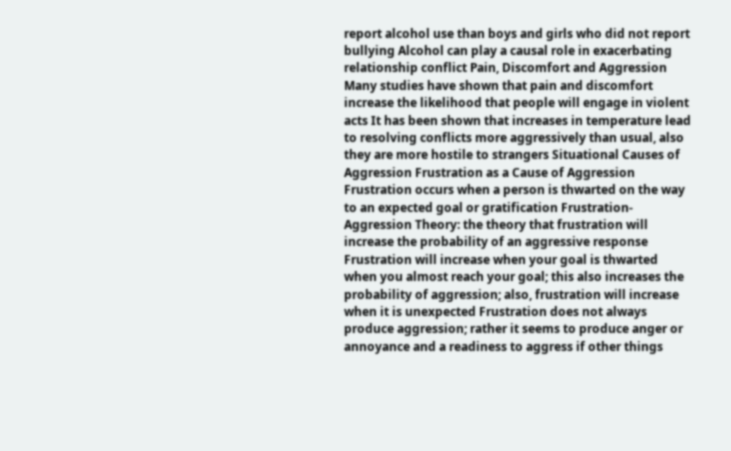report alcohol use than boys and girls who did not report bullying Alcohol can play a causal role in exacerbating relationship conflict Pain, Discomfort and Aggression Many studies have shown that pain and discomfort increase the likelihood that people will engage in violent acts It has been shown that increases in temperature lead to resolving conflicts more aggressively than usual, also they are more hostile to strangers Situational Causes of Aggression Frustration as a Cause of Aggression Frustration occurs when a person is thwarted on the way to an expected goal or gratification Frustration-Aggression Theory: the theory that frustration will increase the probability of an aggressive response Frustration will increase when your goal is thwarted when you almost reach your goal; this also increases the probability of aggression; also, frustration will increase when it is unexpected Frustration does not always produce aggression; rather it seems to produce anger or annoyance and a readiness to aggress if other things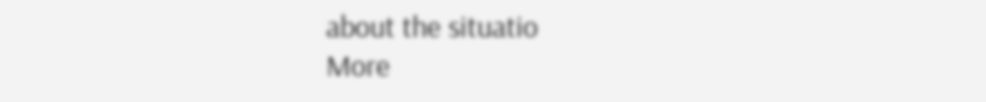about the situatio
More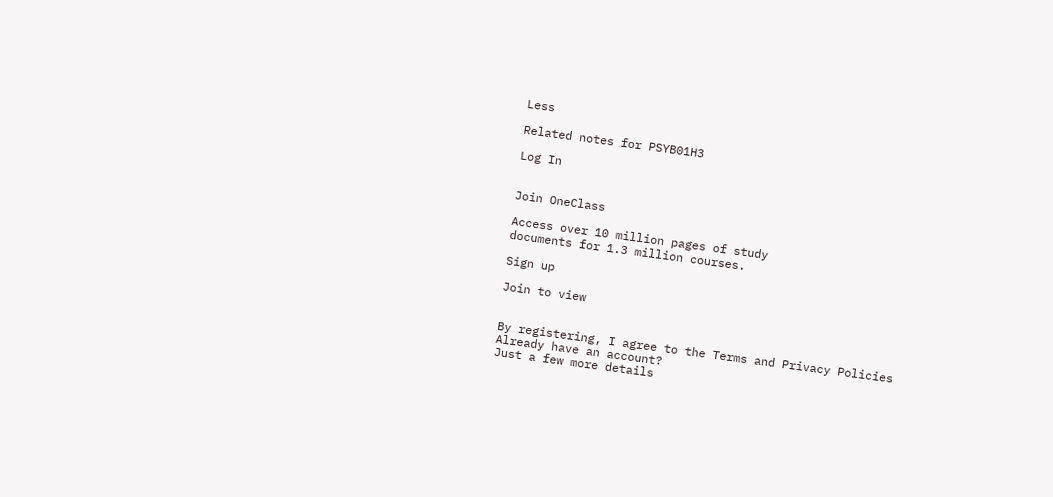Less

Related notes for PSYB01H3

Log In


Join OneClass

Access over 10 million pages of study
documents for 1.3 million courses.

Sign up

Join to view


By registering, I agree to the Terms and Privacy Policies
Already have an account?
Just a few more details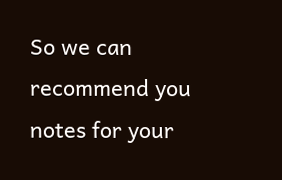So we can recommend you notes for your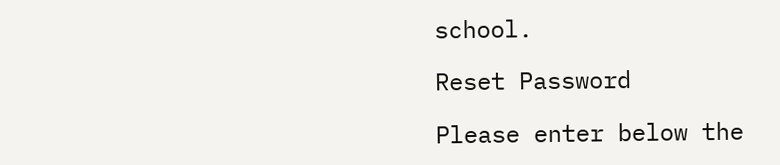school.

Reset Password

Please enter below the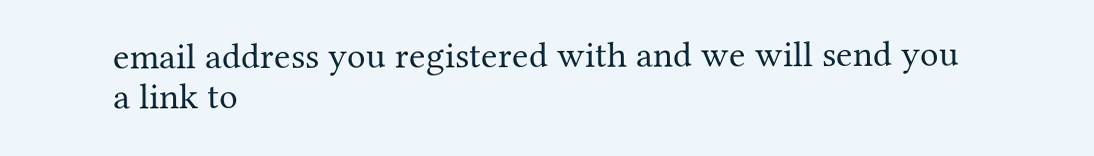email address you registered with and we will send you a link to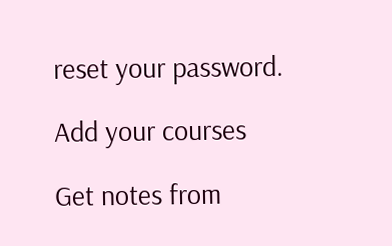reset your password.

Add your courses

Get notes from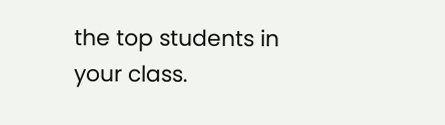the top students in your class.